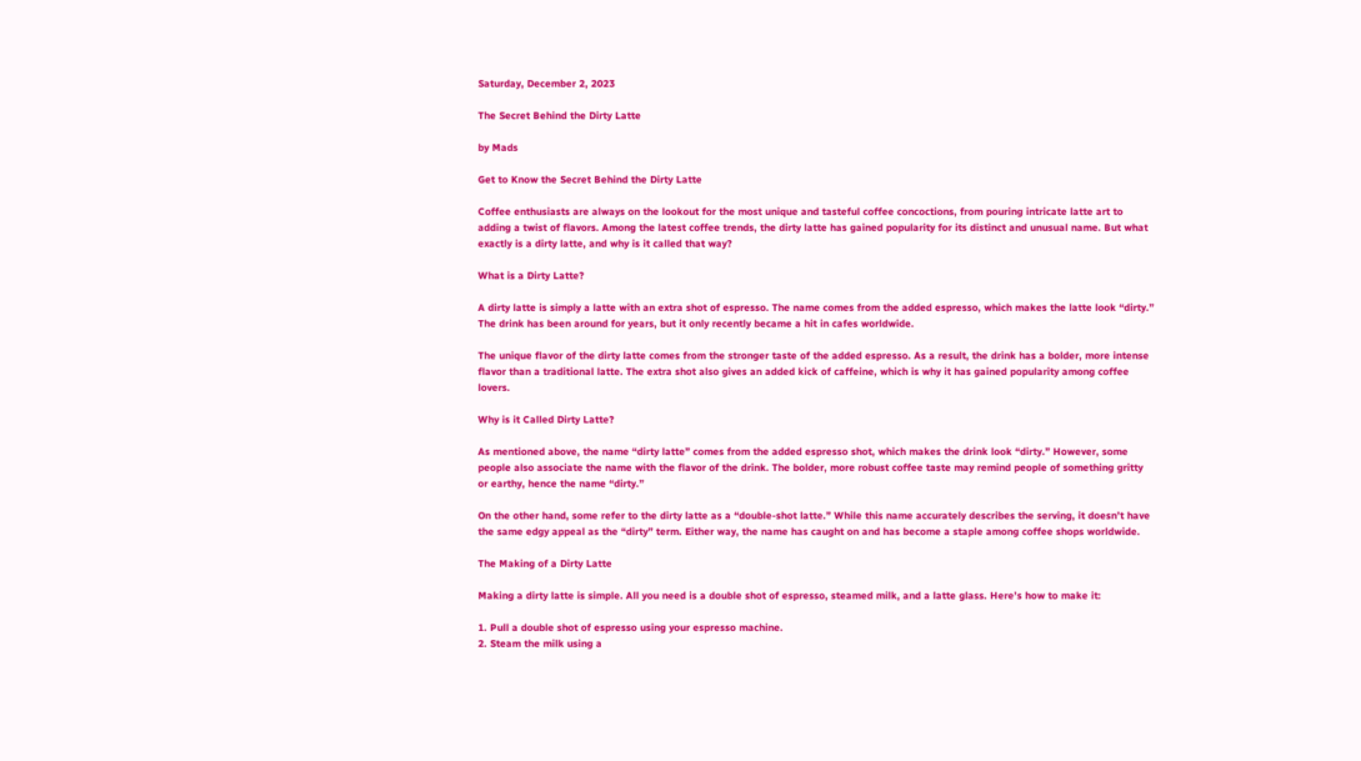Saturday, December 2, 2023

The Secret Behind the Dirty Latte

by Mads

Get to Know the Secret Behind the Dirty Latte

Coffee enthusiasts are always on the lookout for the most unique and tasteful coffee concoctions, from pouring intricate latte art to adding a twist of flavors. Among the latest coffee trends, the dirty latte has gained popularity for its distinct and unusual name. But what exactly is a dirty latte, and why is it called that way?

What is a Dirty Latte?

A dirty latte is simply a latte with an extra shot of espresso. The name comes from the added espresso, which makes the latte look “dirty.” The drink has been around for years, but it only recently became a hit in cafes worldwide.

The unique flavor of the dirty latte comes from the stronger taste of the added espresso. As a result, the drink has a bolder, more intense flavor than a traditional latte. The extra shot also gives an added kick of caffeine, which is why it has gained popularity among coffee lovers.

Why is it Called Dirty Latte?

As mentioned above, the name “dirty latte” comes from the added espresso shot, which makes the drink look “dirty.” However, some people also associate the name with the flavor of the drink. The bolder, more robust coffee taste may remind people of something gritty or earthy, hence the name “dirty.”

On the other hand, some refer to the dirty latte as a “double-shot latte.” While this name accurately describes the serving, it doesn’t have the same edgy appeal as the “dirty” term. Either way, the name has caught on and has become a staple among coffee shops worldwide.

The Making of a Dirty Latte

Making a dirty latte is simple. All you need is a double shot of espresso, steamed milk, and a latte glass. Here’s how to make it:

1. Pull a double shot of espresso using your espresso machine.
2. Steam the milk using a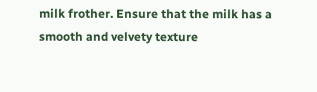milk frother. Ensure that the milk has a smooth and velvety texture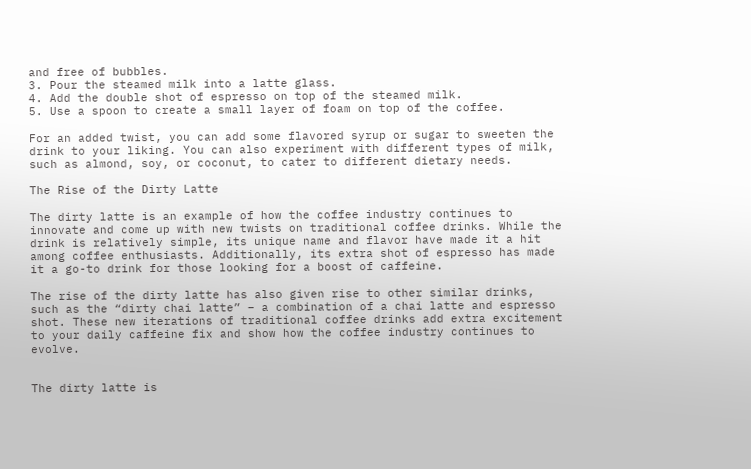and free of bubbles.
3. Pour the steamed milk into a latte glass.
4. Add the double shot of espresso on top of the steamed milk.
5. Use a spoon to create a small layer of foam on top of the coffee.

For an added twist, you can add some flavored syrup or sugar to sweeten the drink to your liking. You can also experiment with different types of milk, such as almond, soy, or coconut, to cater to different dietary needs.

The Rise of the Dirty Latte

The dirty latte is an example of how the coffee industry continues to innovate and come up with new twists on traditional coffee drinks. While the drink is relatively simple, its unique name and flavor have made it a hit among coffee enthusiasts. Additionally, its extra shot of espresso has made it a go-to drink for those looking for a boost of caffeine.

The rise of the dirty latte has also given rise to other similar drinks, such as the “dirty chai latte” – a combination of a chai latte and espresso shot. These new iterations of traditional coffee drinks add extra excitement to your daily caffeine fix and show how the coffee industry continues to evolve.


The dirty latte is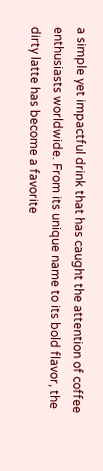a simple yet impactful drink that has caught the attention of coffee enthusiasts worldwide. From its unique name to its bold flavor, the dirty latte has become a favorite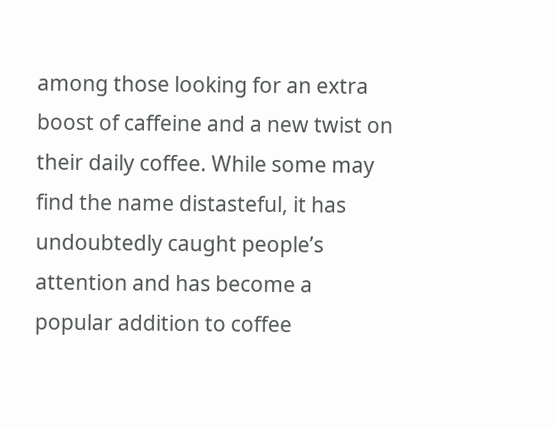among those looking for an extra boost of caffeine and a new twist on their daily coffee. While some may find the name distasteful, it has undoubtedly caught people’s attention and has become a popular addition to coffee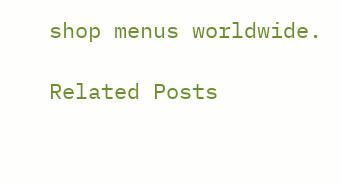shop menus worldwide.

Related Posts